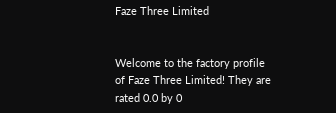Faze Three Limited


Welcome to the factory profile of Faze Three Limited! They are rated 0.0 by 0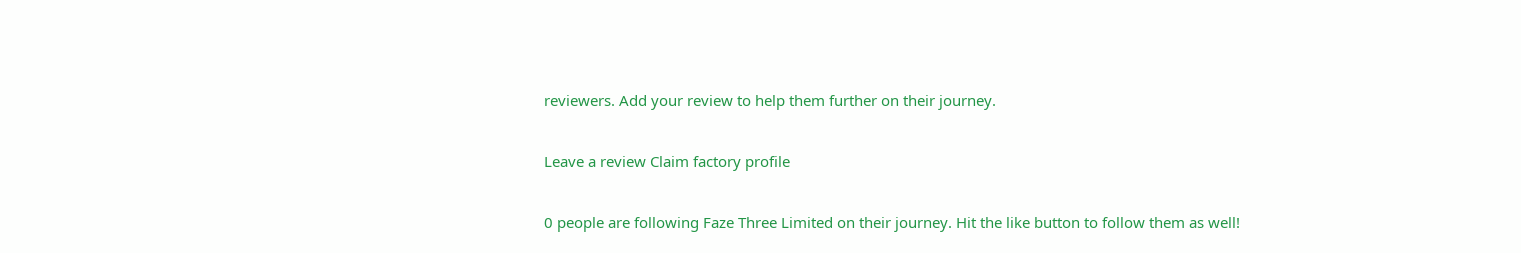reviewers. Add your review to help them further on their journey.

Leave a review Claim factory profile

0 people are following Faze Three Limited on their journey. Hit the like button to follow them as well!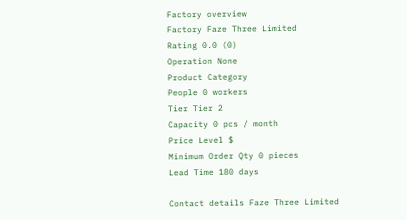Factory overview
Factory Faze Three Limited
Rating 0.0 (0)
Operation None
Product Category
People 0 workers
Tier Tier 2
Capacity 0 pcs / month
Price Level $
Minimum Order Qty 0 pieces
Lead Time 180 days

Contact details Faze Three Limited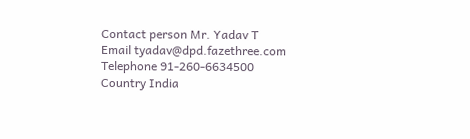Contact person Mr. Yadav T
Email tyadav@dpd.fazethree.com
Telephone 91-260-6634500
Country India